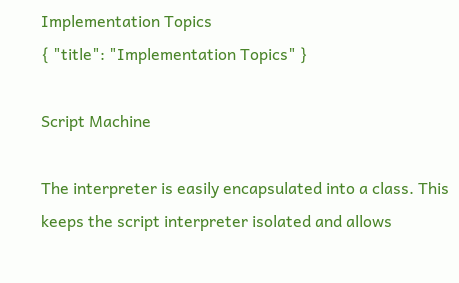Implementation Topics
{ "title": "Implementation Topics" }

Script Machine

The interpreter is easily encapsulated into a class. This keeps the script interpreter isolated and allows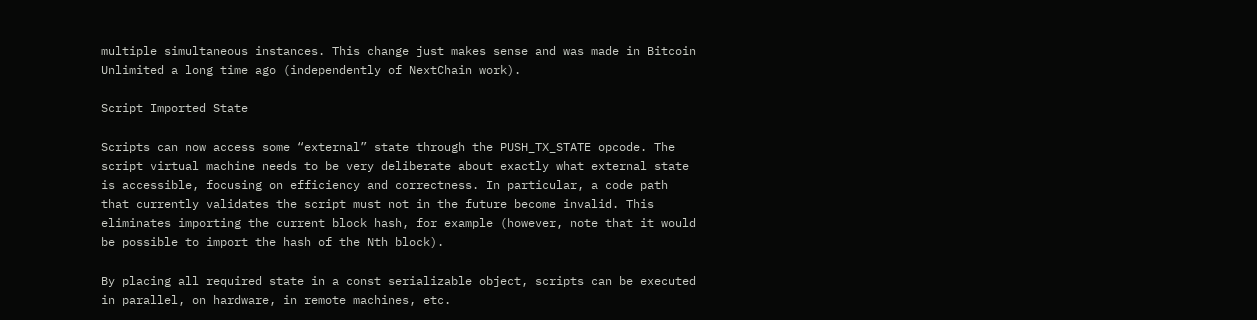multiple simultaneous instances. This change just makes sense and was made in Bitcoin Unlimited a long time ago (independently of NextChain work).

Script Imported State

Scripts can now access some “external” state through the PUSH_TX_STATE opcode. The script virtual machine needs to be very deliberate about exactly what external state is accessible, focusing on efficiency and correctness. In particular, a code path that currently validates the script must not in the future become invalid. This eliminates importing the current block hash, for example (however, note that it would be possible to import the hash of the Nth block).

By placing all required state in a const serializable object, scripts can be executed in parallel, on hardware, in remote machines, etc.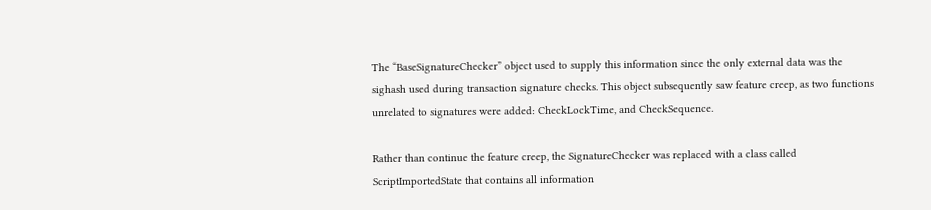The “BaseSignatureChecker” object used to supply this information since the only external data was the sighash used during transaction signature checks. This object subsequently saw feature creep, as two functions unrelated to signatures were added: CheckLockTime, and CheckSequence.

Rather than continue the feature creep, the SignatureChecker was replaced with a class called ScriptImportedState that contains all information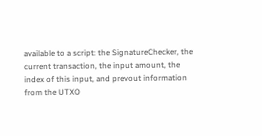available to a script: the SignatureChecker, the current transaction, the input amount, the index of this input, and prevout information from the UTXO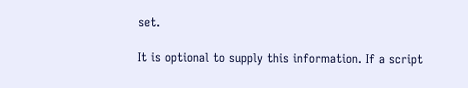set.

It is optional to supply this information. If a script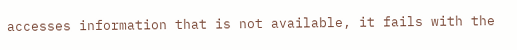accesses information that is not available, it fails with the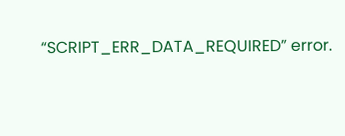“SCRIPT_ERR_DATA_REQUIRED” error.